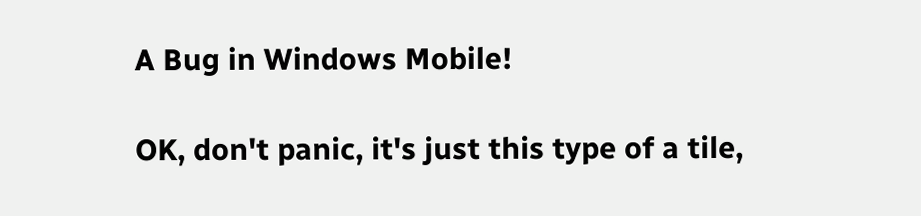A Bug in Windows Mobile!

OK, don't panic, it's just this type of a tile,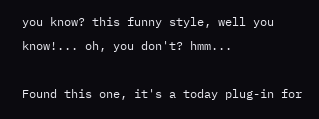you know? this funny style, well you know!... oh, you don't? hmm...

Found this one, it's a today plug-in for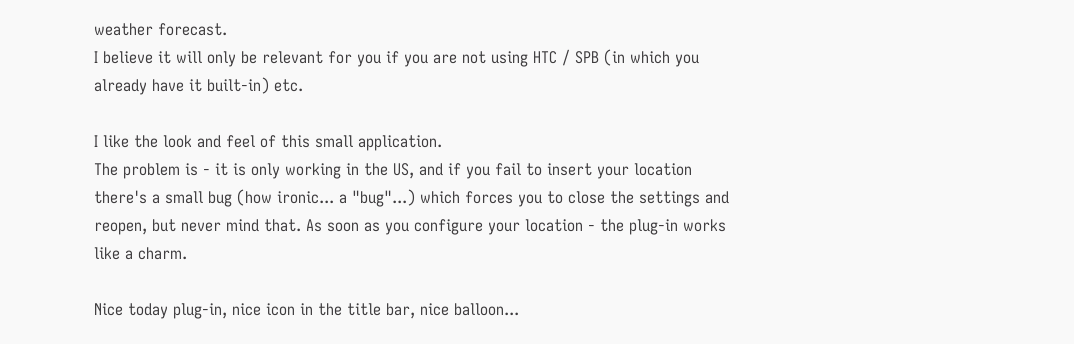weather forecast.
I believe it will only be relevant for you if you are not using HTC / SPB (in which you already have it built-in) etc.

I like the look and feel of this small application.
The problem is - it is only working in the US, and if you fail to insert your location there's a small bug (how ironic... a "bug"...) which forces you to close the settings and reopen, but never mind that. As soon as you configure your location - the plug-in works like a charm.

Nice today plug-in, nice icon in the title bar, nice balloon...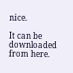nice.

It can be downloaded from here.